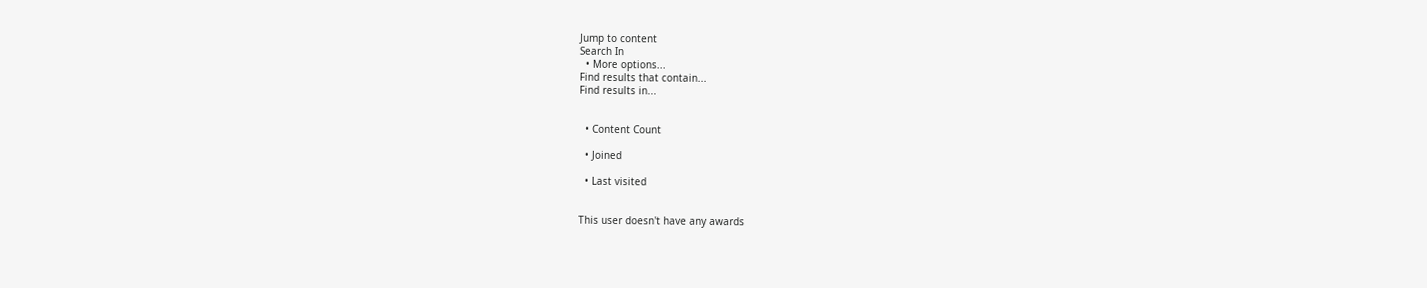Jump to content
Search In
  • More options...
Find results that contain...
Find results in...


  • Content Count

  • Joined

  • Last visited


This user doesn't have any awards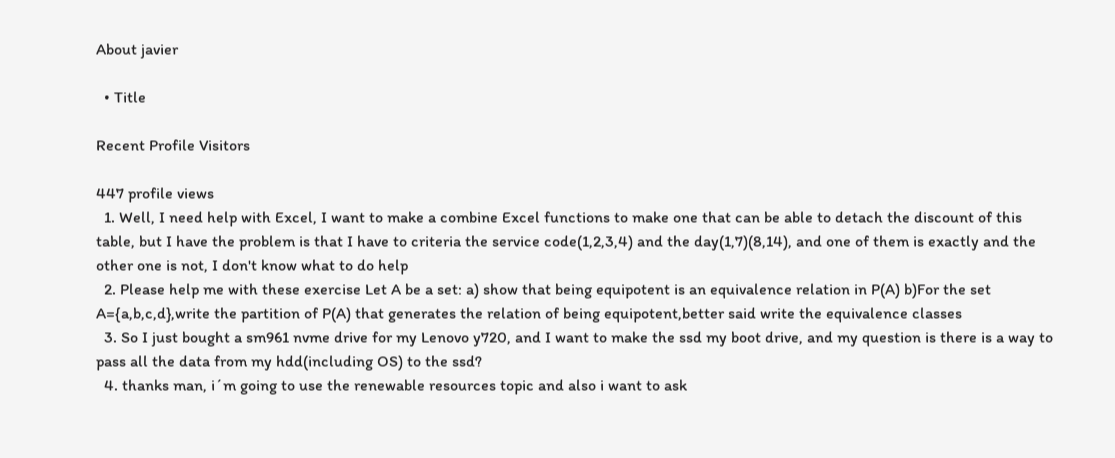About javier

  • Title

Recent Profile Visitors

447 profile views
  1. Well, I need help with Excel, I want to make a combine Excel functions to make one that can be able to detach the discount of this table, but I have the problem is that I have to criteria the service code(1,2,3,4) and the day(1,7)(8,14), and one of them is exactly and the other one is not, I don't know what to do help
  2. Please help me with these exercise Let A be a set: a) show that being equipotent is an equivalence relation in P(A) b)For the set A={a,b,c,d},write the partition of P(A) that generates the relation of being equipotent,better said write the equivalence classes
  3. So I just bought a sm961 nvme drive for my Lenovo y720, and I want to make the ssd my boot drive, and my question is there is a way to pass all the data from my hdd(including OS) to the ssd?
  4. thanks man, i´m going to use the renewable resources topic and also i want to ask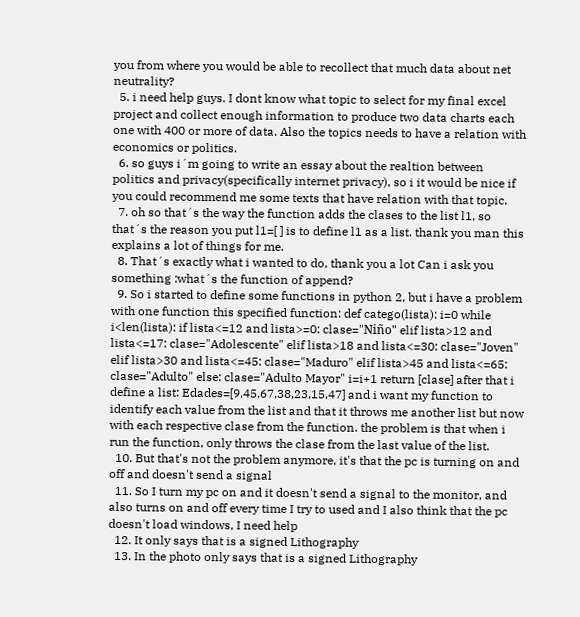you from where you would be able to recollect that much data about net neutrality?
  5. i need help guys. I dont know what topic to select for my final excel project and collect enough information to produce two data charts each one with 400 or more of data. Also the topics needs to have a relation with economics or politics.
  6. so guys i´m going to write an essay about the realtion between politics and privacy(specifically internet privacy), so i it would be nice if you could recommend me some texts that have relation with that topic.
  7. oh so that´s the way the function adds the clases to the list l1, so that´s the reason you put l1=[ ] is to define l1 as a list. thank you man this explains a lot of things for me.
  8. That´s exactly what i wanted to do, thank you a lot Can i ask you something :what´s the function of append?
  9. So i started to define some functions in python 2, but i have a problem with one function this specified function: def catego(lista): i=0 while i<len(lista): if lista<=12 and lista>=0: clase="Niño" elif lista>12 and lista<=17: clase="Adolescente" elif lista>18 and lista<=30: clase="Joven" elif lista>30 and lista<=45: clase="Maduro" elif lista>45 and lista<=65: clase="Adulto" else: clase="Adulto Mayor" i=i+1 return [clase] after that i define a list: Edades=[9,45,67,38,23,15,47] and i want my function to identify each value from the list and that it throws me another list but now with each respective clase from the function. the problem is that when i run the function, only throws the clase from the last value of the list.
  10. But that's not the problem anymore, it's that the pc is turning on and off and doesn't send a signal
  11. So I turn my pc on and it doesn't send a signal to the monitor, and also turns on and off every time I try to used and I also think that the pc doesn't load windows, I need help
  12. It only says that is a signed Lithography
  13. In the photo only says that is a signed Lithography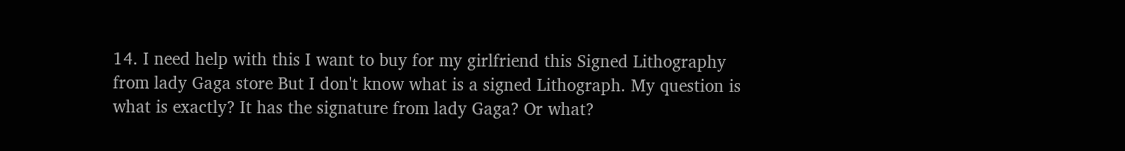14. I need help with this I want to buy for my girlfriend this Signed Lithography from lady Gaga store But I don't know what is a signed Lithograph. My question is what is exactly? It has the signature from lady Gaga? Or what?